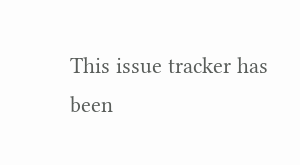This issue tracker has been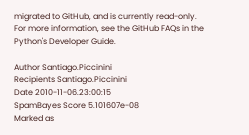migrated to GitHub, and is currently read-only.
For more information, see the GitHub FAQs in the Python's Developer Guide.

Author Santiago.Piccinini
Recipients Santiago.Piccinini
Date 2010-11-06.23:00:15
SpamBayes Score 5.101607e-08
Marked as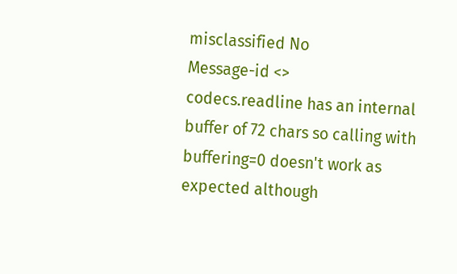misclassified No
Message-id <>
codecs.readline has an internal buffer of 72 chars so calling with buffering=0 doesn't work as expected although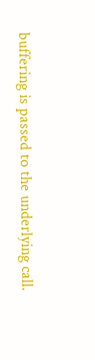buffering is passed to the underlying call.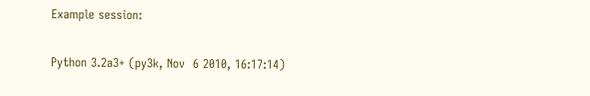Example session:

Python 3.2a3+ (py3k, Nov  6 2010, 16:17:14)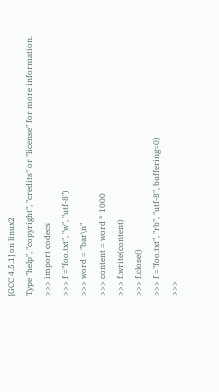[GCC 4.5.1] on linux2
Type "help", "copyright", "credits" or "license" for more information.
>>> import codecs
>>> f ="foo.txt", "w", "utf-8")
>>> word = "bar\n"
>>> content = word * 1000
>>> f.write(content)
>>> f.close()
>>> f ="foo.txt", "rb", "utf-8", buffering=0)
>>>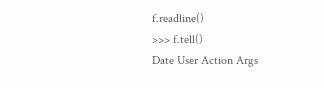f.readline()
>>> f.tell()
Date User Action Args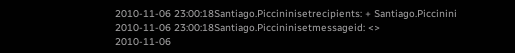2010-11-06 23:00:18Santiago.Piccininisetrecipients: + Santiago.Piccinini
2010-11-06 23:00:18Santiago.Piccininisetmessageid: <>
2010-11-06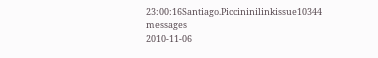23:00:16Santiago.Piccininilinkissue10344 messages
2010-11-06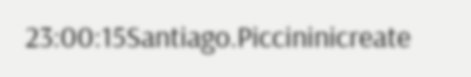23:00:15Santiago.Piccininicreate